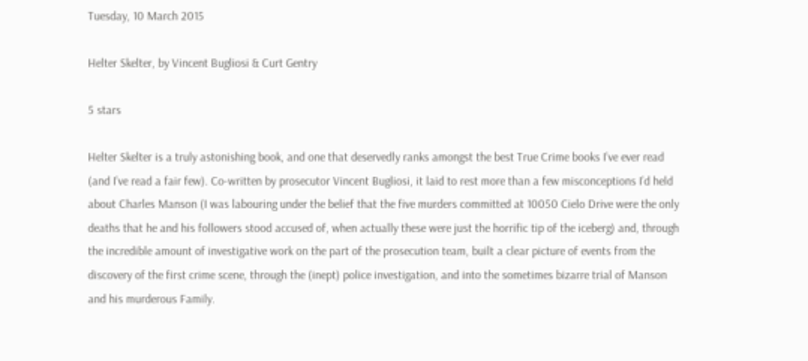Tuesday, 10 March 2015

Helter Skelter, by Vincent Bugliosi & Curt Gentry

5 stars

Helter Skelter is a truly astonishing book, and one that deservedly ranks amongst the best True Crime books I’ve ever read (and I’ve read a fair few). Co-written by prosecutor Vincent Bugliosi, it laid to rest more than a few misconceptions I’d held about Charles Manson (I was labouring under the belief that the five murders committed at 10050 Cielo Drive were the only deaths that he and his followers stood accused of, when actually these were just the horrific tip of the iceberg) and, through the incredible amount of investigative work on the part of the prosecution team, built a clear picture of events from the discovery of the first crime scene, through the (inept) police investigation, and into the sometimes bizarre trial of Manson and his murderous Family.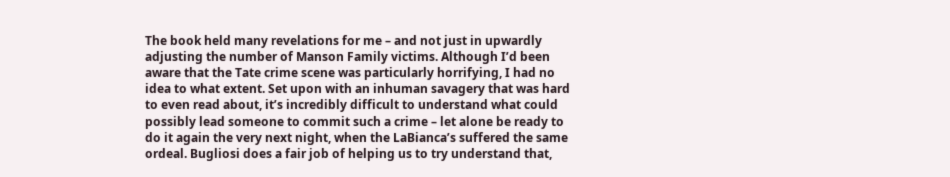The book held many revelations for me – and not just in upwardly adjusting the number of Manson Family victims. Although I’d been aware that the Tate crime scene was particularly horrifying, I had no idea to what extent. Set upon with an inhuman savagery that was hard to even read about, it’s incredibly difficult to understand what could possibly lead someone to commit such a crime – let alone be ready to do it again the very next night, when the LaBianca’s suffered the same ordeal. Bugliosi does a fair job of helping us to try understand that,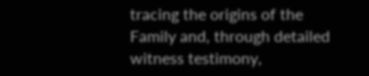tracing the origins of the Family and, through detailed witness testimony,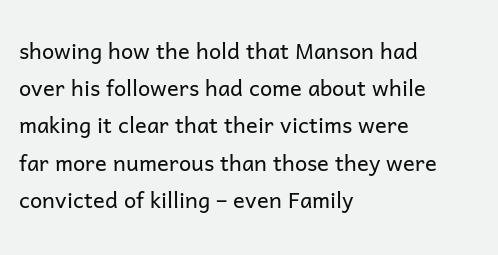showing how the hold that Manson had over his followers had come about while making it clear that their victims were far more numerous than those they were convicted of killing – even Family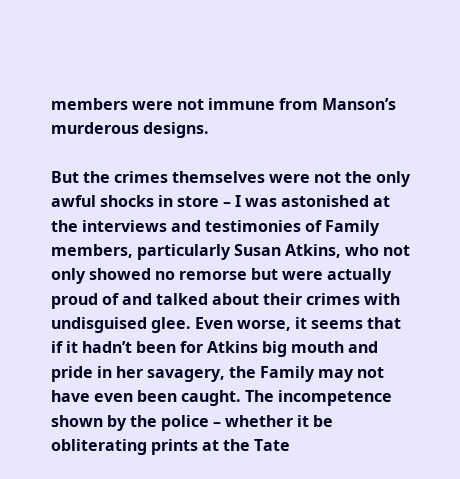members were not immune from Manson’s murderous designs.

But the crimes themselves were not the only awful shocks in store – I was astonished at the interviews and testimonies of Family members, particularly Susan Atkins, who not only showed no remorse but were actually proud of and talked about their crimes with undisguised glee. Even worse, it seems that if it hadn’t been for Atkins big mouth and pride in her savagery, the Family may not have even been caught. The incompetence shown by the police – whether it be obliterating prints at the Tate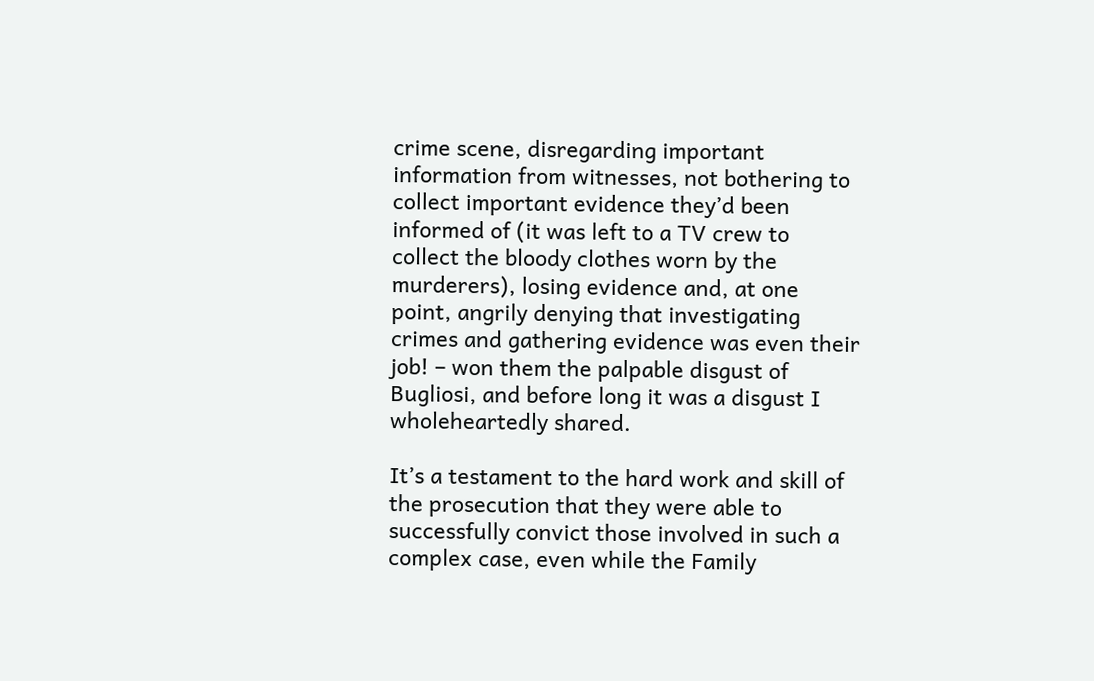crime scene, disregarding important information from witnesses, not bothering to collect important evidence they’d been informed of (it was left to a TV crew to collect the bloody clothes worn by the murderers), losing evidence and, at one point, angrily denying that investigating crimes and gathering evidence was even their job! – won them the palpable disgust of Bugliosi, and before long it was a disgust I wholeheartedly shared.

It’s a testament to the hard work and skill of the prosecution that they were able to successfully convict those involved in such a complex case, even while the Family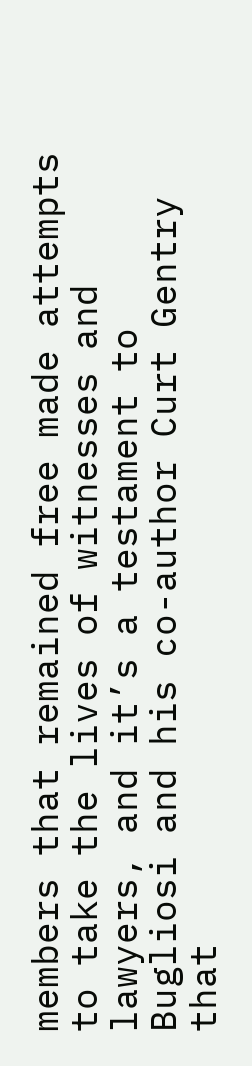members that remained free made attempts to take the lives of witnesses and lawyers, and it’s a testament to Bugliosi and his co-author Curt Gentry that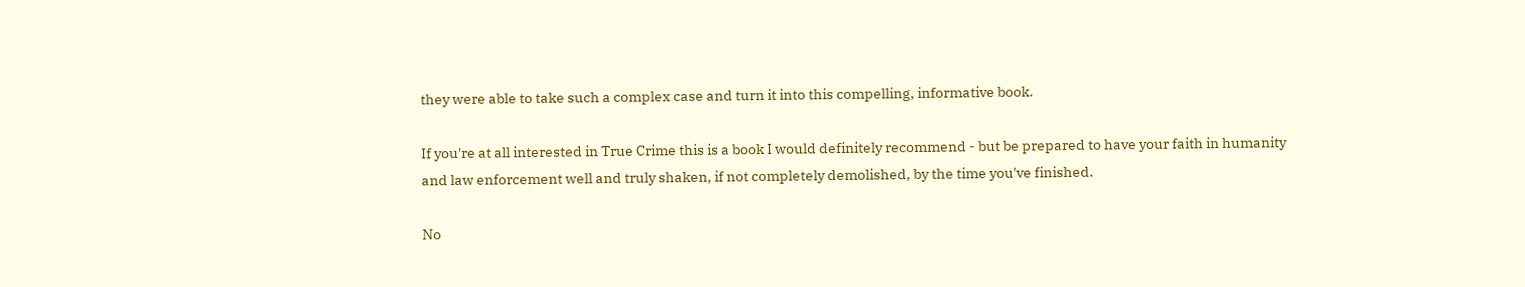they were able to take such a complex case and turn it into this compelling, informative book.

If you're at all interested in True Crime this is a book I would definitely recommend - but be prepared to have your faith in humanity and law enforcement well and truly shaken, if not completely demolished, by the time you've finished.

No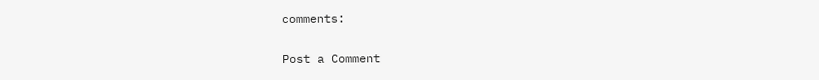comments:

Post a Comment